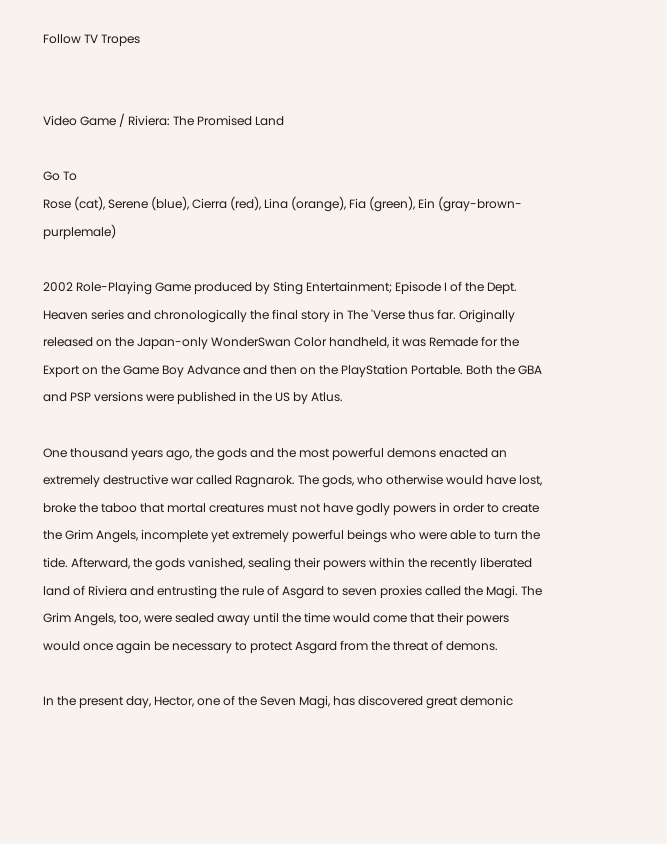Follow TV Tropes


Video Game / Riviera: The Promised Land

Go To
Rose (cat), Serene (blue), Cierra (red), Lina (orange), Fia (green), Ein (gray-brown-purplemale)

2002 Role-Playing Game produced by Sting Entertainment; Episode I of the Dept. Heaven series and chronologically the final story in The 'Verse thus far. Originally released on the Japan-only WonderSwan Color handheld, it was Remade for the Export on the Game Boy Advance and then on the PlayStation Portable. Both the GBA and PSP versions were published in the US by Atlus.

One thousand years ago, the gods and the most powerful demons enacted an extremely destructive war called Ragnarok. The gods, who otherwise would have lost, broke the taboo that mortal creatures must not have godly powers in order to create the Grim Angels, incomplete yet extremely powerful beings who were able to turn the tide. Afterward, the gods vanished, sealing their powers within the recently liberated land of Riviera and entrusting the rule of Asgard to seven proxies called the Magi. The Grim Angels, too, were sealed away until the time would come that their powers would once again be necessary to protect Asgard from the threat of demons.

In the present day, Hector, one of the Seven Magi, has discovered great demonic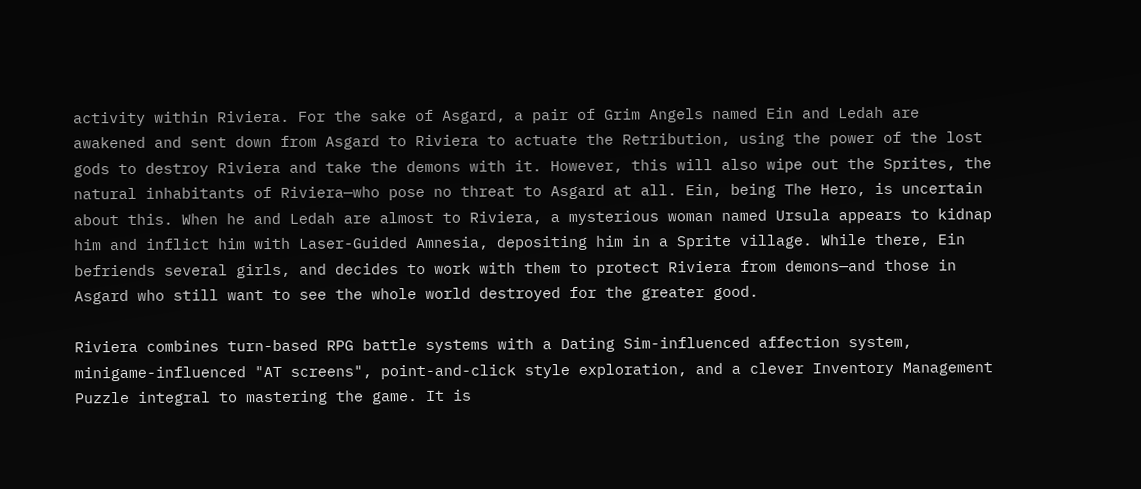activity within Riviera. For the sake of Asgard, a pair of Grim Angels named Ein and Ledah are awakened and sent down from Asgard to Riviera to actuate the Retribution, using the power of the lost gods to destroy Riviera and take the demons with it. However, this will also wipe out the Sprites, the natural inhabitants of Riviera—who pose no threat to Asgard at all. Ein, being The Hero, is uncertain about this. When he and Ledah are almost to Riviera, a mysterious woman named Ursula appears to kidnap him and inflict him with Laser-Guided Amnesia, depositing him in a Sprite village. While there, Ein befriends several girls, and decides to work with them to protect Riviera from demons—and those in Asgard who still want to see the whole world destroyed for the greater good.

Riviera combines turn-based RPG battle systems with a Dating Sim-influenced affection system, minigame-influenced "AT screens", point-and-click style exploration, and a clever Inventory Management Puzzle integral to mastering the game. It is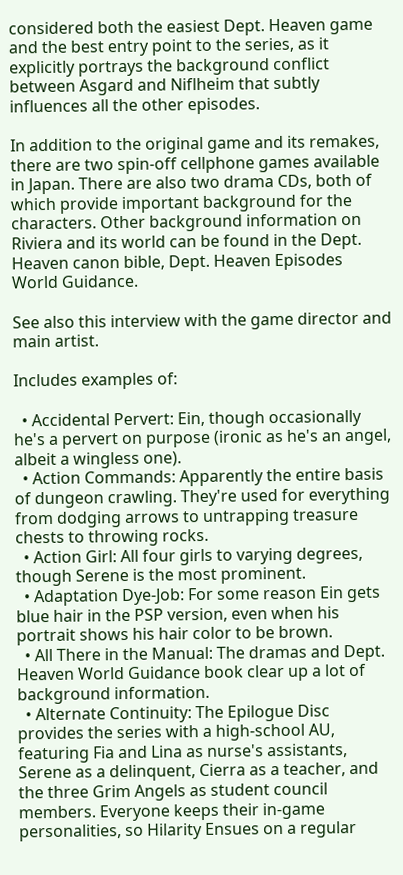considered both the easiest Dept. Heaven game and the best entry point to the series, as it explicitly portrays the background conflict between Asgard and Niflheim that subtly influences all the other episodes.

In addition to the original game and its remakes, there are two spin-off cellphone games available in Japan. There are also two drama CDs, both of which provide important background for the characters. Other background information on Riviera and its world can be found in the Dept. Heaven canon bible, Dept. Heaven Episodes World Guidance.

See also this interview with the game director and main artist.

Includes examples of:

  • Accidental Pervert: Ein, though occasionally he's a pervert on purpose (ironic as he's an angel, albeit a wingless one).
  • Action Commands: Apparently the entire basis of dungeon crawling. They're used for everything from dodging arrows to untrapping treasure chests to throwing rocks.
  • Action Girl: All four girls to varying degrees, though Serene is the most prominent.
  • Adaptation Dye-Job: For some reason Ein gets blue hair in the PSP version, even when his portrait shows his hair color to be brown.
  • All There in the Manual: The dramas and Dept. Heaven World Guidance book clear up a lot of background information.
  • Alternate Continuity: The Epilogue Disc provides the series with a high-school AU, featuring Fia and Lina as nurse's assistants, Serene as a delinquent, Cierra as a teacher, and the three Grim Angels as student council members. Everyone keeps their in-game personalities, so Hilarity Ensues on a regular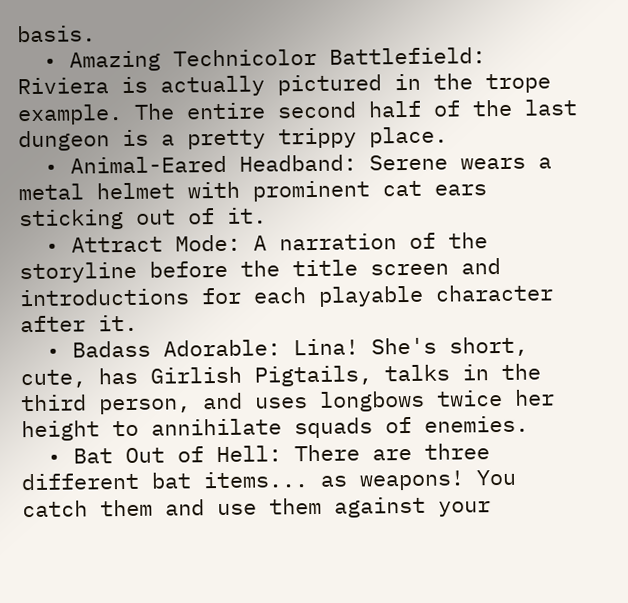basis.
  • Amazing Technicolor Battlefield: Riviera is actually pictured in the trope example. The entire second half of the last dungeon is a pretty trippy place.
  • Animal-Eared Headband: Serene wears a metal helmet with prominent cat ears sticking out of it.
  • Attract Mode: A narration of the storyline before the title screen and introductions for each playable character after it.
  • Badass Adorable: Lina! She's short, cute, has Girlish Pigtails, talks in the third person, and uses longbows twice her height to annihilate squads of enemies.
  • Bat Out of Hell: There are three different bat items... as weapons! You catch them and use them against your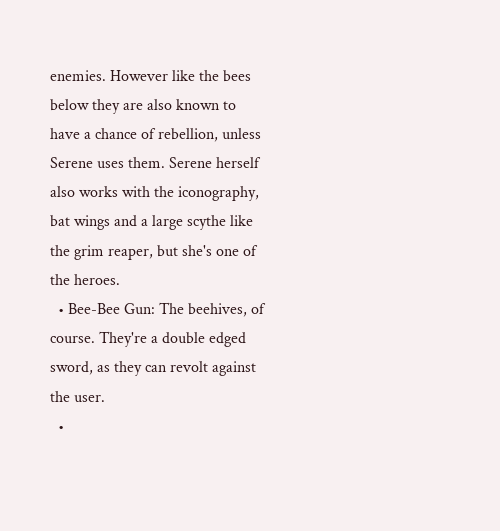enemies. However like the bees below they are also known to have a chance of rebellion, unless Serene uses them. Serene herself also works with the iconography, bat wings and a large scythe like the grim reaper, but she's one of the heroes.
  • Bee-Bee Gun: The beehives, of course. They're a double edged sword, as they can revolt against the user.
  •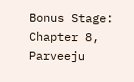Bonus Stage: Chapter 8, Parveeju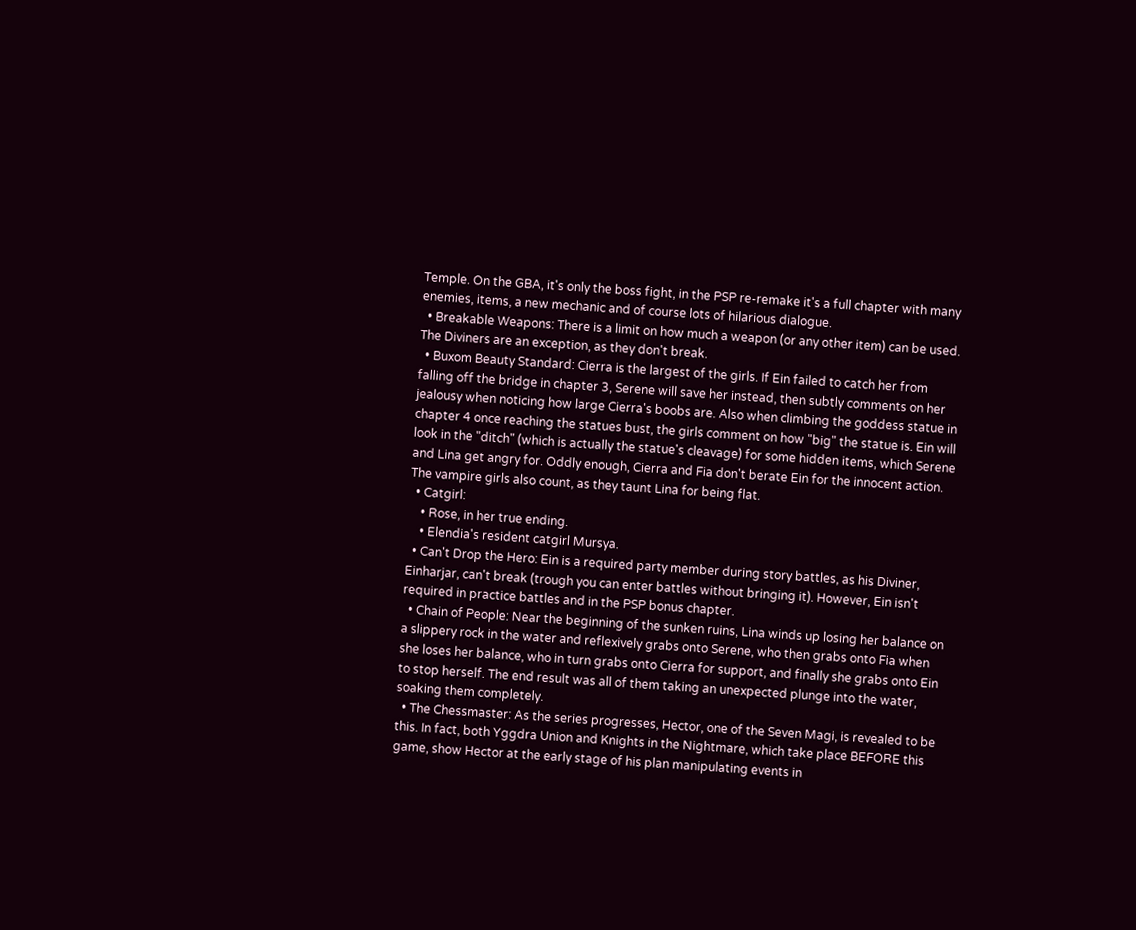Temple. On the GBA, it's only the boss fight, in the PSP re-remake it's a full chapter with many enemies, items, a new mechanic and of course lots of hilarious dialogue.
  • Breakable Weapons: There is a limit on how much a weapon (or any other item) can be used. The Diviners are an exception, as they don't break.
  • Buxom Beauty Standard: Cierra is the largest of the girls. If Ein failed to catch her from falling off the bridge in chapter 3, Serene will save her instead, then subtly comments on her jealousy when noticing how large Cierra's boobs are. Also when climbing the goddess statue in chapter 4 once reaching the statues bust, the girls comment on how "big" the statue is. Ein will look in the "ditch" (which is actually the statue's cleavage) for some hidden items, which Serene and Lina get angry for. Oddly enough, Cierra and Fia don't berate Ein for the innocent action. The vampire girls also count, as they taunt Lina for being flat.
  • Catgirl:
    • Rose, in her true ending.
    • Elendia's resident catgirl Mursya.
  • Can't Drop the Hero: Ein is a required party member during story battles, as his Diviner, Einharjar, can't break (trough you can enter battles without bringing it). However, Ein isn't required in practice battles and in the PSP bonus chapter.
  • Chain of People: Near the beginning of the sunken ruins, Lina winds up losing her balance on a slippery rock in the water and reflexively grabs onto Serene, who then grabs onto Fia when she loses her balance, who in turn grabs onto Cierra for support, and finally she grabs onto Ein to stop herself. The end result was all of them taking an unexpected plunge into the water, soaking them completely.
  • The Chessmaster: As the series progresses, Hector, one of the Seven Magi, is revealed to be this. In fact, both Yggdra Union and Knights in the Nightmare, which take place BEFORE this game, show Hector at the early stage of his plan manipulating events in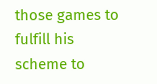those games to fulfill his scheme to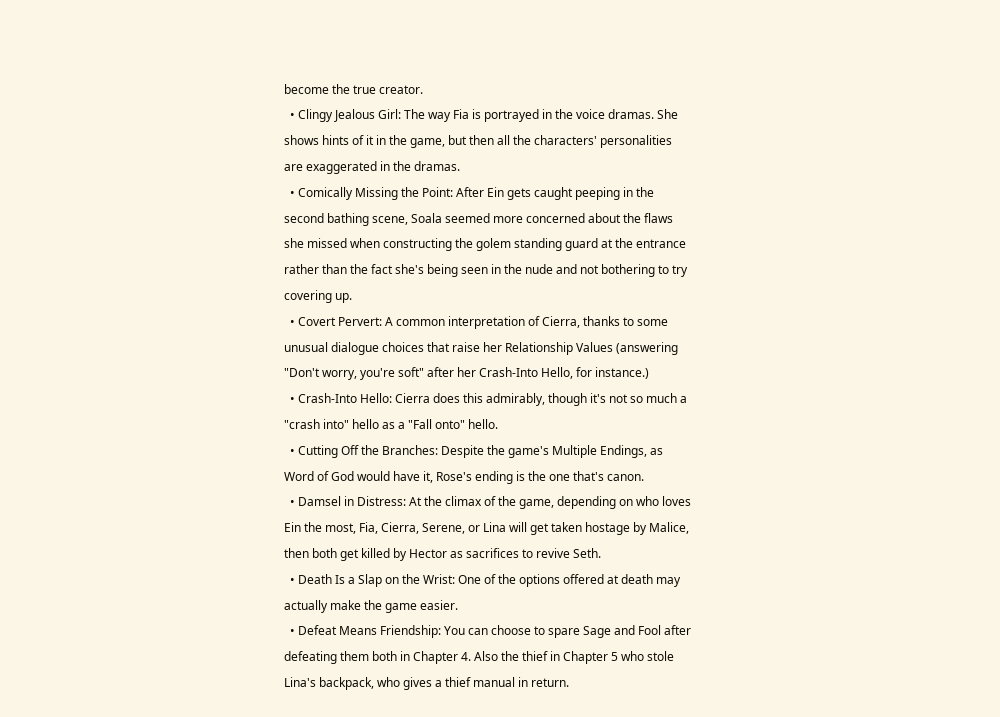become the true creator.
  • Clingy Jealous Girl: The way Fia is portrayed in the voice dramas. She shows hints of it in the game, but then all the characters' personalities are exaggerated in the dramas.
  • Comically Missing the Point: After Ein gets caught peeping in the second bathing scene, Soala seemed more concerned about the flaws she missed when constructing the golem standing guard at the entrance rather than the fact she's being seen in the nude and not bothering to try covering up.
  • Covert Pervert: A common interpretation of Cierra, thanks to some unusual dialogue choices that raise her Relationship Values (answering "Don't worry, you're soft" after her Crash-Into Hello, for instance.)
  • Crash-Into Hello: Cierra does this admirably, though it's not so much a "crash into" hello as a "Fall onto" hello.
  • Cutting Off the Branches: Despite the game's Multiple Endings, as Word of God would have it, Rose's ending is the one that's canon.
  • Damsel in Distress: At the climax of the game, depending on who loves Ein the most, Fia, Cierra, Serene, or Lina will get taken hostage by Malice, then both get killed by Hector as sacrifices to revive Seth.
  • Death Is a Slap on the Wrist: One of the options offered at death may actually make the game easier.
  • Defeat Means Friendship: You can choose to spare Sage and Fool after defeating them both in Chapter 4. Also the thief in Chapter 5 who stole Lina's backpack, who gives a thief manual in return.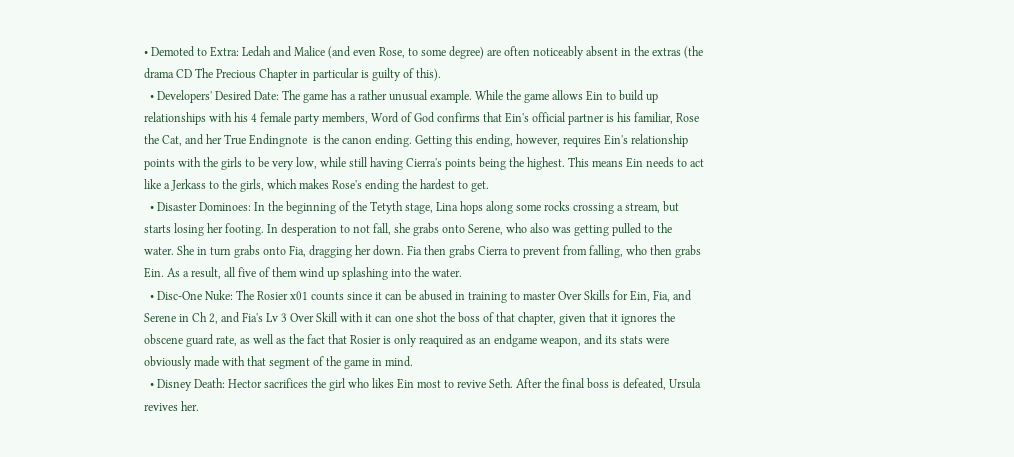• Demoted to Extra: Ledah and Malice (and even Rose, to some degree) are often noticeably absent in the extras (the drama CD The Precious Chapter in particular is guilty of this).
  • Developers' Desired Date: The game has a rather unusual example. While the game allows Ein to build up relationships with his 4 female party members, Word of God confirms that Ein's official partner is his familiar, Rose the Cat, and her True Endingnote  is the canon ending. Getting this ending, however, requires Ein's relationship points with the girls to be very low, while still having Cierra's points being the highest. This means Ein needs to act like a Jerkass to the girls, which makes Rose's ending the hardest to get.
  • Disaster Dominoes: In the beginning of the Tetyth stage, Lina hops along some rocks crossing a stream, but starts losing her footing. In desperation to not fall, she grabs onto Serene, who also was getting pulled to the water. She in turn grabs onto Fia, dragging her down. Fia then grabs Cierra to prevent from falling, who then grabs Ein. As a result, all five of them wind up splashing into the water.
  • Disc-One Nuke: The Rosier x01 counts since it can be abused in training to master Over Skills for Ein, Fia, and Serene in Ch 2, and Fia's Lv 3 Over Skill with it can one shot the boss of that chapter, given that it ignores the obscene guard rate, as well as the fact that Rosier is only reaquired as an endgame weapon, and its stats were obviously made with that segment of the game in mind.
  • Disney Death: Hector sacrifices the girl who likes Ein most to revive Seth. After the final boss is defeated, Ursula revives her.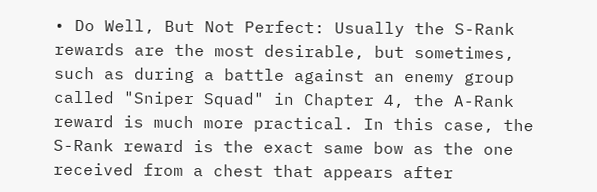• Do Well, But Not Perfect: Usually the S-Rank rewards are the most desirable, but sometimes, such as during a battle against an enemy group called "Sniper Squad" in Chapter 4, the A-Rank reward is much more practical. In this case, the S-Rank reward is the exact same bow as the one received from a chest that appears after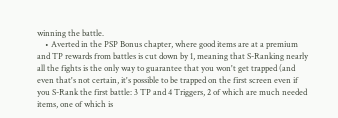winning the battle.
    • Averted in the PSP Bonus chapter, where good items are at a premium and TP rewards from battles is cut down by 1, meaning that S-Ranking nearly all the fights is the only way to guarantee that you won't get trapped (and even that's not certain, it's possible to be trapped on the first screen even if you S-Rank the first battle: 3 TP and 4 Triggers, 2 of which are much needed items, one of which is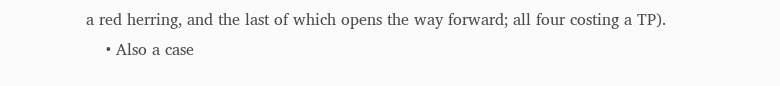a red herring, and the last of which opens the way forward; all four costing a TP).
    • Also a case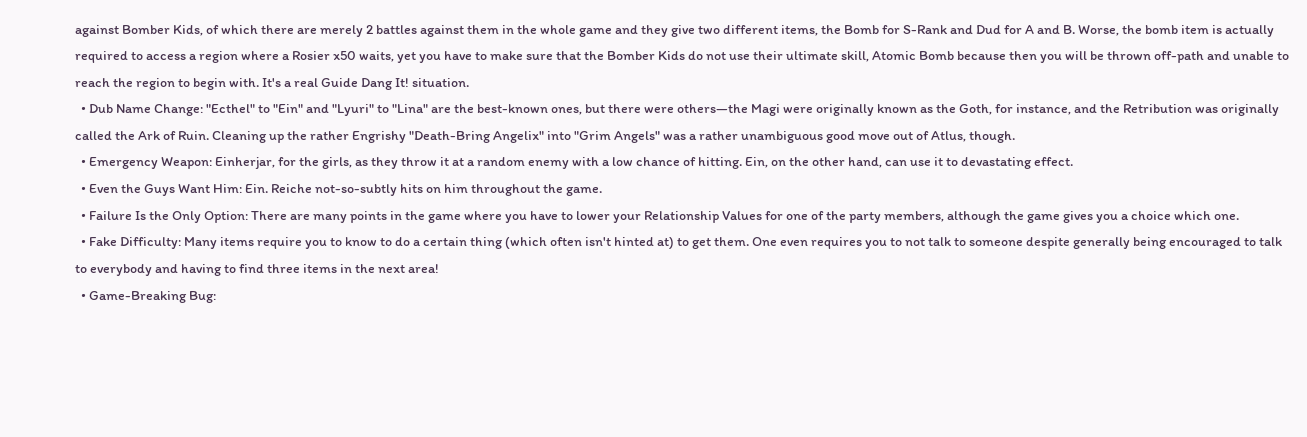against Bomber Kids, of which there are merely 2 battles against them in the whole game and they give two different items, the Bomb for S-Rank and Dud for A and B. Worse, the bomb item is actually required to access a region where a Rosier x50 waits, yet you have to make sure that the Bomber Kids do not use their ultimate skill, Atomic Bomb because then you will be thrown off-path and unable to reach the region to begin with. It's a real Guide Dang It! situation.
  • Dub Name Change: "Ecthel" to "Ein" and "Lyuri" to "Lina" are the best-known ones, but there were others—the Magi were originally known as the Goth, for instance, and the Retribution was originally called the Ark of Ruin. Cleaning up the rather Engrishy "Death-Bring Angelix" into "Grim Angels" was a rather unambiguous good move out of Atlus, though.
  • Emergency Weapon: Einherjar, for the girls, as they throw it at a random enemy with a low chance of hitting. Ein, on the other hand, can use it to devastating effect.
  • Even the Guys Want Him: Ein. Reiche not-so-subtly hits on him throughout the game.
  • Failure Is the Only Option: There are many points in the game where you have to lower your Relationship Values for one of the party members, although the game gives you a choice which one.
  • Fake Difficulty: Many items require you to know to do a certain thing (which often isn't hinted at) to get them. One even requires you to not talk to someone despite generally being encouraged to talk to everybody and having to find three items in the next area!
  • Game-Breaking Bug: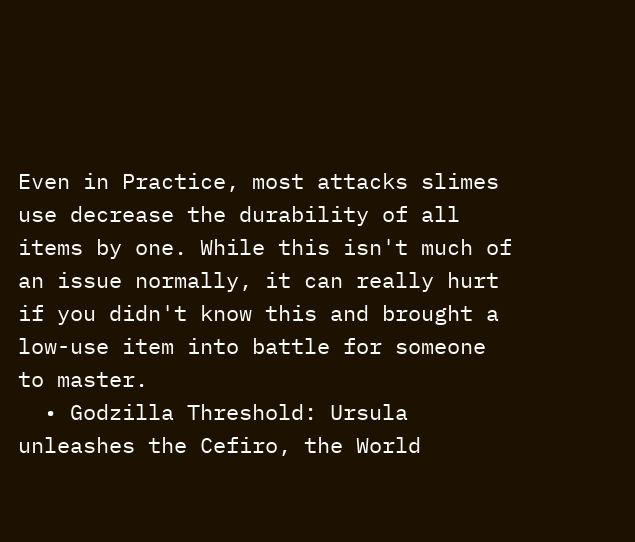Even in Practice, most attacks slimes use decrease the durability of all items by one. While this isn't much of an issue normally, it can really hurt if you didn't know this and brought a low-use item into battle for someone to master.
  • Godzilla Threshold: Ursula unleashes the Cefiro, the World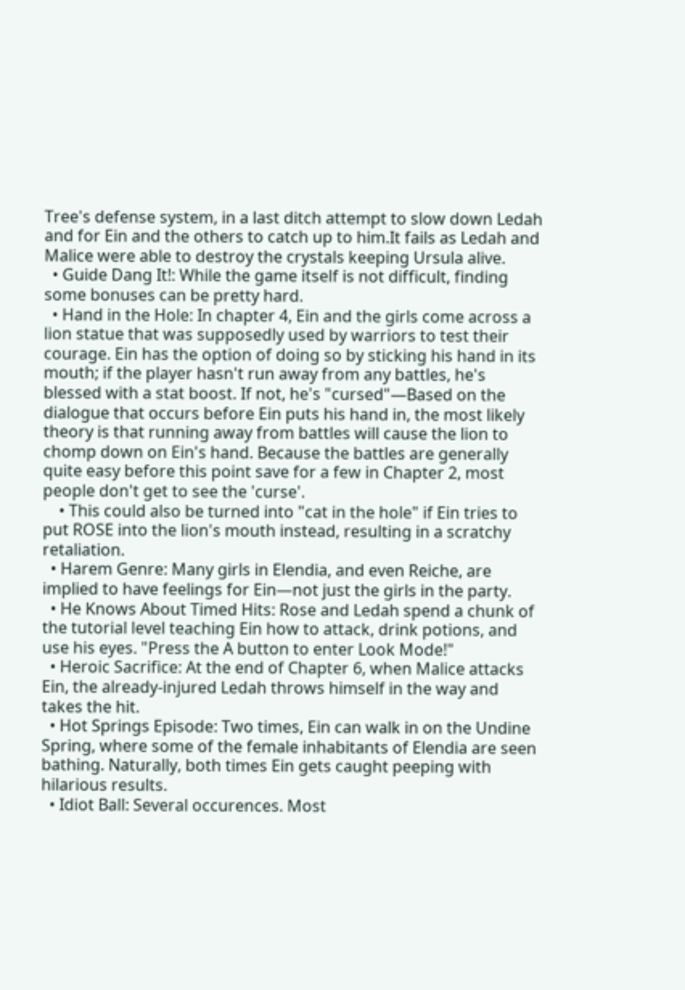Tree's defense system, in a last ditch attempt to slow down Ledah and for Ein and the others to catch up to him.It fails as Ledah and Malice were able to destroy the crystals keeping Ursula alive.
  • Guide Dang It!: While the game itself is not difficult, finding some bonuses can be pretty hard.
  • Hand in the Hole: In chapter 4, Ein and the girls come across a lion statue that was supposedly used by warriors to test their courage. Ein has the option of doing so by sticking his hand in its mouth; if the player hasn't run away from any battles, he's blessed with a stat boost. If not, he's "cursed"—Based on the dialogue that occurs before Ein puts his hand in, the most likely theory is that running away from battles will cause the lion to chomp down on Ein's hand. Because the battles are generally quite easy before this point save for a few in Chapter 2, most people don't get to see the 'curse'.
    • This could also be turned into "cat in the hole" if Ein tries to put ROSE into the lion's mouth instead, resulting in a scratchy retaliation.
  • Harem Genre: Many girls in Elendia, and even Reiche, are implied to have feelings for Ein—not just the girls in the party.
  • He Knows About Timed Hits: Rose and Ledah spend a chunk of the tutorial level teaching Ein how to attack, drink potions, and use his eyes. "Press the A button to enter Look Mode!"
  • Heroic Sacrifice: At the end of Chapter 6, when Malice attacks Ein, the already-injured Ledah throws himself in the way and takes the hit.
  • Hot Springs Episode: Two times, Ein can walk in on the Undine Spring, where some of the female inhabitants of Elendia are seen bathing. Naturally, both times Ein gets caught peeping with hilarious results.
  • Idiot Ball: Several occurences. Most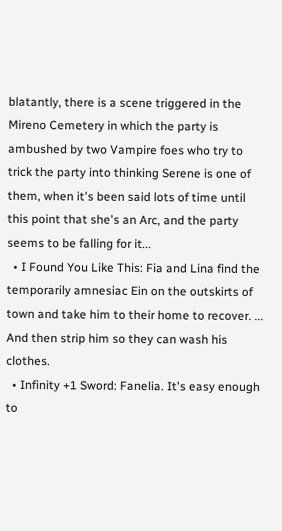blatantly, there is a scene triggered in the Mireno Cemetery in which the party is ambushed by two Vampire foes who try to trick the party into thinking Serene is one of them, when it's been said lots of time until this point that she's an Arc, and the party seems to be falling for it...
  • I Found You Like This: Fia and Lina find the temporarily amnesiac Ein on the outskirts of town and take him to their home to recover. ... And then strip him so they can wash his clothes.
  • Infinity +1 Sword: Fanelia. It's easy enough to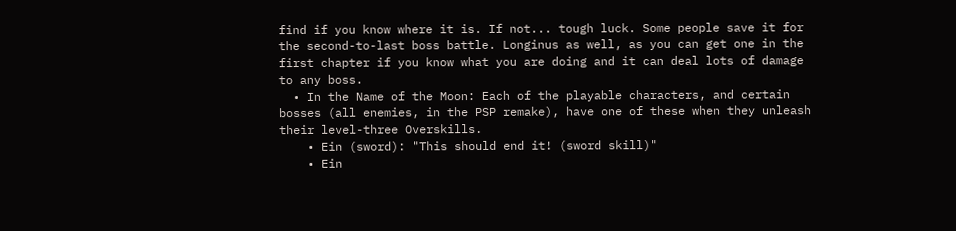find if you know where it is. If not... tough luck. Some people save it for the second-to-last boss battle. Longinus as well, as you can get one in the first chapter if you know what you are doing and it can deal lots of damage to any boss.
  • In the Name of the Moon: Each of the playable characters, and certain bosses (all enemies, in the PSP remake), have one of these when they unleash their level-three Overskills.
    • Ein (sword): "This should end it! (sword skill)"
    • Ein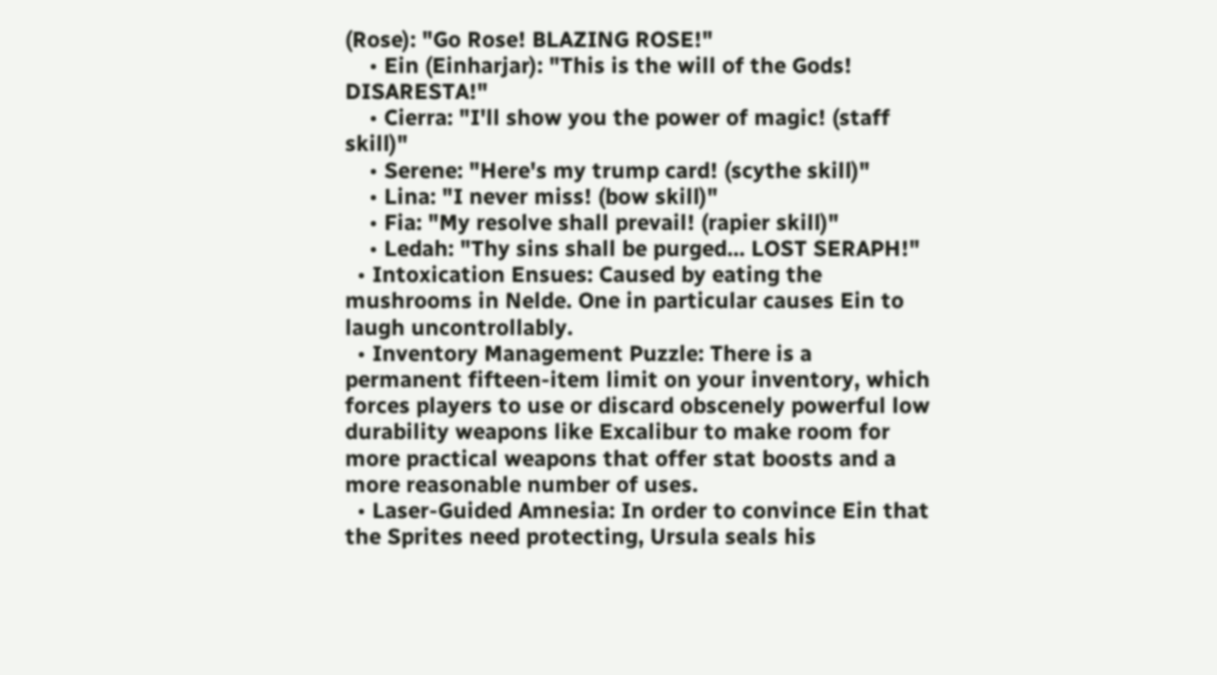(Rose): "Go Rose! BLAZING ROSE!"
    • Ein (Einharjar): "This is the will of the Gods! DISARESTA!"
    • Cierra: "I'll show you the power of magic! (staff skill)"
    • Serene: "Here's my trump card! (scythe skill)"
    • Lina: "I never miss! (bow skill)"
    • Fia: "My resolve shall prevail! (rapier skill)"
    • Ledah: "Thy sins shall be purged... LOST SERAPH!"
  • Intoxication Ensues: Caused by eating the mushrooms in Nelde. One in particular causes Ein to laugh uncontrollably.
  • Inventory Management Puzzle: There is a permanent fifteen-item limit on your inventory, which forces players to use or discard obscenely powerful low durability weapons like Excalibur to make room for more practical weapons that offer stat boosts and a more reasonable number of uses.
  • Laser-Guided Amnesia: In order to convince Ein that the Sprites need protecting, Ursula seals his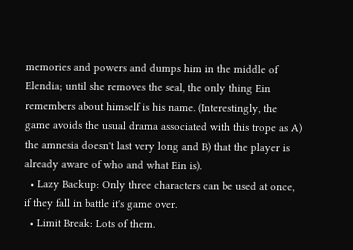memories and powers and dumps him in the middle of Elendia; until she removes the seal, the only thing Ein remembers about himself is his name. (Interestingly, the game avoids the usual drama associated with this trope as A) the amnesia doesn't last very long and B) that the player is already aware of who and what Ein is).
  • Lazy Backup: Only three characters can be used at once, if they fall in battle it's game over.
  • Limit Break: Lots of them.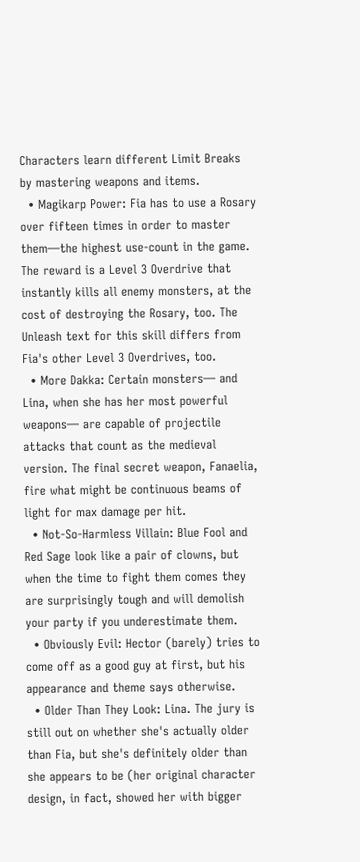Characters learn different Limit Breaks by mastering weapons and items.
  • Magikarp Power: Fia has to use a Rosary over fifteen times in order to master them—the highest use-count in the game. The reward is a Level 3 Overdrive that instantly kills all enemy monsters, at the cost of destroying the Rosary, too. The Unleash text for this skill differs from Fia's other Level 3 Overdrives, too.
  • More Dakka: Certain monsters— and Lina, when she has her most powerful weapons— are capable of projectile attacks that count as the medieval version. The final secret weapon, Fanaelia, fire what might be continuous beams of light for max damage per hit.
  • Not-So-Harmless Villain: Blue Fool and Red Sage look like a pair of clowns, but when the time to fight them comes they are surprisingly tough and will demolish your party if you underestimate them.
  • Obviously Evil: Hector (barely) tries to come off as a good guy at first, but his appearance and theme says otherwise.
  • Older Than They Look: Lina. The jury is still out on whether she's actually older than Fia, but she's definitely older than she appears to be (her original character design, in fact, showed her with bigger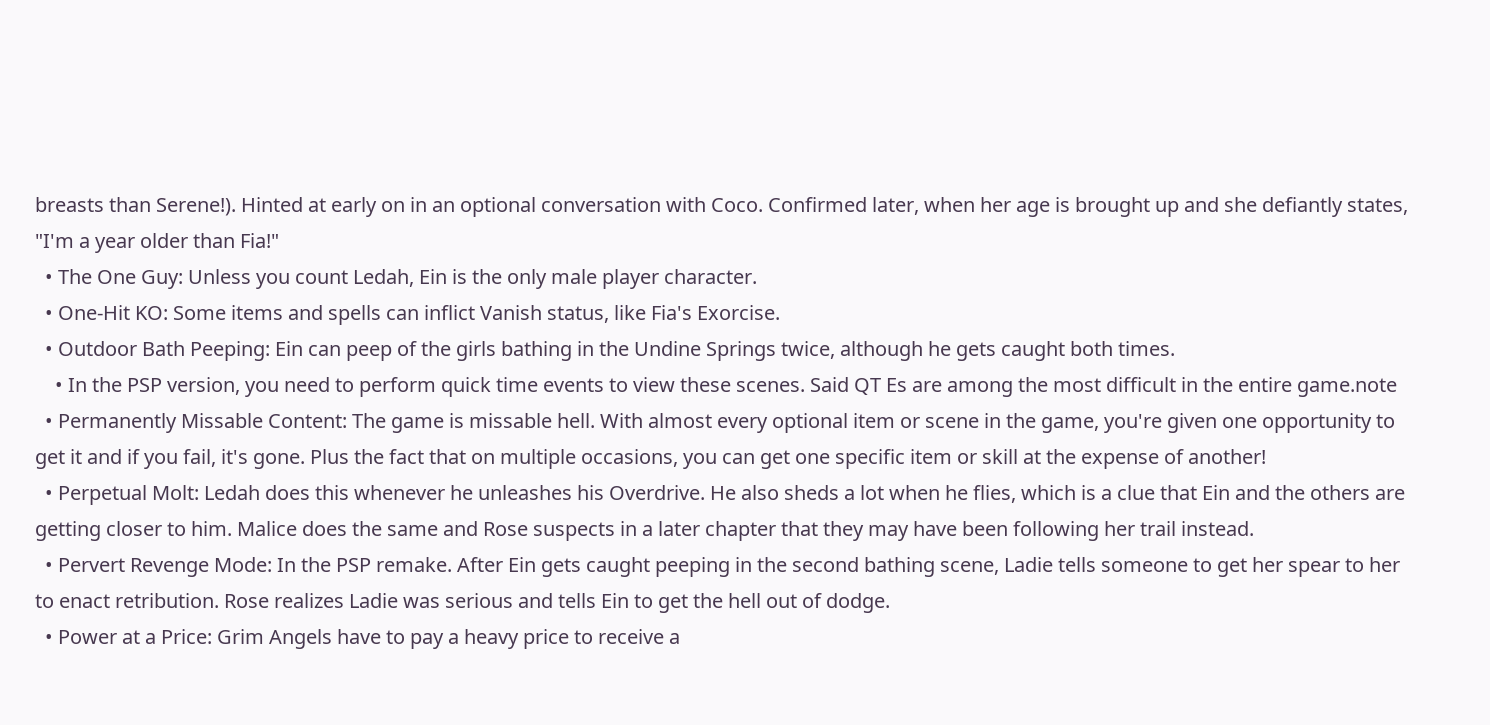breasts than Serene!). Hinted at early on in an optional conversation with Coco. Confirmed later, when her age is brought up and she defiantly states, "I'm a year older than Fia!"
  • The One Guy: Unless you count Ledah, Ein is the only male player character.
  • One-Hit KO: Some items and spells can inflict Vanish status, like Fia's Exorcise.
  • Outdoor Bath Peeping: Ein can peep of the girls bathing in the Undine Springs twice, although he gets caught both times.
    • In the PSP version, you need to perform quick time events to view these scenes. Said QT Es are among the most difficult in the entire game.note
  • Permanently Missable Content: The game is missable hell. With almost every optional item or scene in the game, you're given one opportunity to get it and if you fail, it's gone. Plus the fact that on multiple occasions, you can get one specific item or skill at the expense of another!
  • Perpetual Molt: Ledah does this whenever he unleashes his Overdrive. He also sheds a lot when he flies, which is a clue that Ein and the others are getting closer to him. Malice does the same and Rose suspects in a later chapter that they may have been following her trail instead.
  • Pervert Revenge Mode: In the PSP remake. After Ein gets caught peeping in the second bathing scene, Ladie tells someone to get her spear to her to enact retribution. Rose realizes Ladie was serious and tells Ein to get the hell out of dodge.
  • Power at a Price: Grim Angels have to pay a heavy price to receive a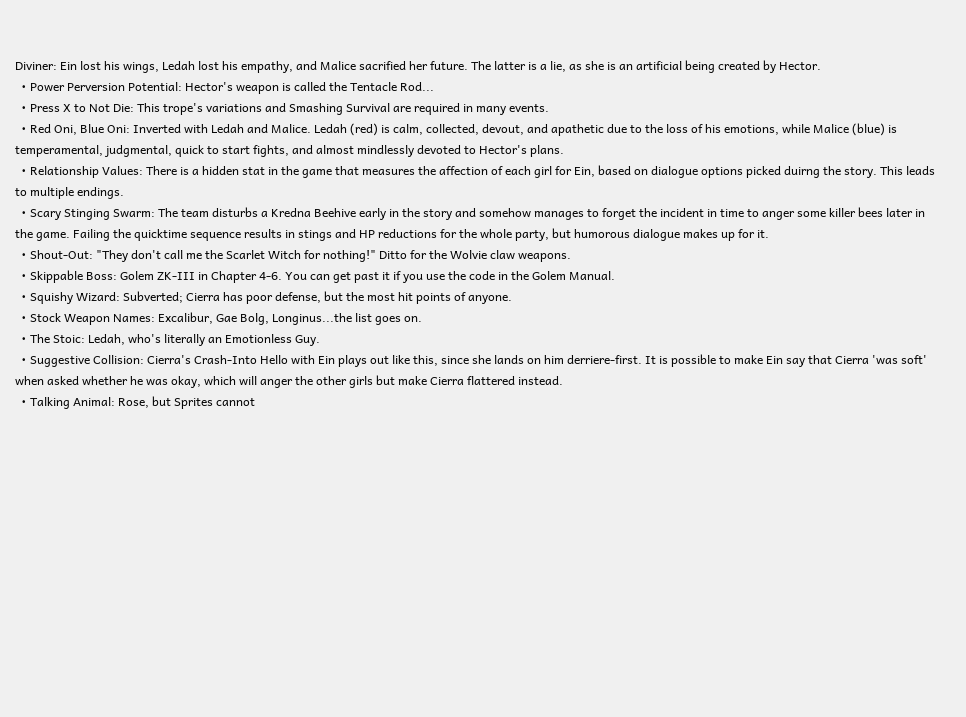Diviner: Ein lost his wings, Ledah lost his empathy, and Malice sacrified her future. The latter is a lie, as she is an artificial being created by Hector.
  • Power Perversion Potential: Hector's weapon is called the Tentacle Rod...
  • Press X to Not Die: This trope's variations and Smashing Survival are required in many events.
  • Red Oni, Blue Oni: Inverted with Ledah and Malice. Ledah (red) is calm, collected, devout, and apathetic due to the loss of his emotions, while Malice (blue) is temperamental, judgmental, quick to start fights, and almost mindlessly devoted to Hector's plans.
  • Relationship Values: There is a hidden stat in the game that measures the affection of each girl for Ein, based on dialogue options picked duirng the story. This leads to multiple endings.
  • Scary Stinging Swarm: The team disturbs a Kredna Beehive early in the story and somehow manages to forget the incident in time to anger some killer bees later in the game. Failing the quicktime sequence results in stings and HP reductions for the whole party, but humorous dialogue makes up for it.
  • Shout-Out: "They don't call me the Scarlet Witch for nothing!" Ditto for the Wolvie claw weapons.
  • Skippable Boss: Golem ZK-III in Chapter 4-6. You can get past it if you use the code in the Golem Manual.
  • Squishy Wizard: Subverted; Cierra has poor defense, but the most hit points of anyone.
  • Stock Weapon Names: Excalibur, Gae Bolg, Longinus...the list goes on.
  • The Stoic: Ledah, who's literally an Emotionless Guy.
  • Suggestive Collision: Cierra's Crash-Into Hello with Ein plays out like this, since she lands on him derriere-first. It is possible to make Ein say that Cierra 'was soft' when asked whether he was okay, which will anger the other girls but make Cierra flattered instead.
  • Talking Animal: Rose, but Sprites cannot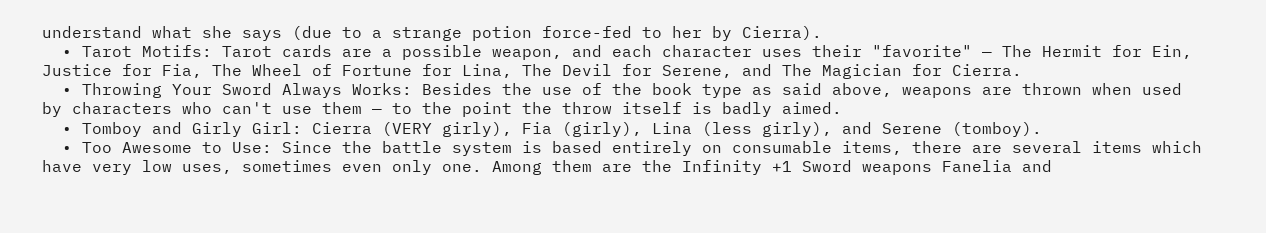understand what she says (due to a strange potion force-fed to her by Cierra).
  • Tarot Motifs: Tarot cards are a possible weapon, and each character uses their "favorite" — The Hermit for Ein, Justice for Fia, The Wheel of Fortune for Lina, The Devil for Serene, and The Magician for Cierra.
  • Throwing Your Sword Always Works: Besides the use of the book type as said above, weapons are thrown when used by characters who can't use them — to the point the throw itself is badly aimed.
  • Tomboy and Girly Girl: Cierra (VERY girly), Fia (girly), Lina (less girly), and Serene (tomboy).
  • Too Awesome to Use: Since the battle system is based entirely on consumable items, there are several items which have very low uses, sometimes even only one. Among them are the Infinity +1 Sword weapons Fanelia and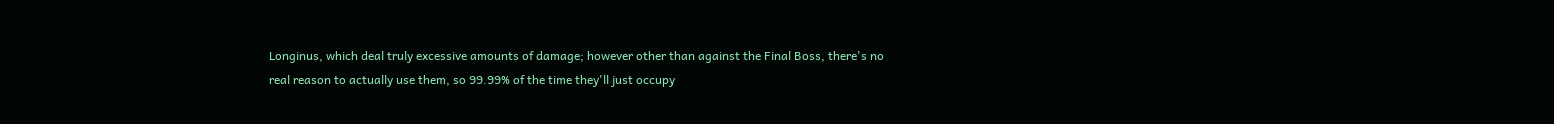Longinus, which deal truly excessive amounts of damage; however other than against the Final Boss, there's no real reason to actually use them, so 99.99% of the time they'll just occupy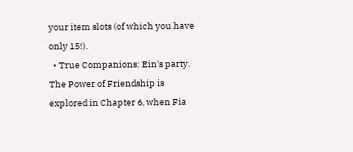your item slots (of which you have only 15!).
  • True Companions: Ein's party. The Power of Friendship is explored in Chapter 6, when Fia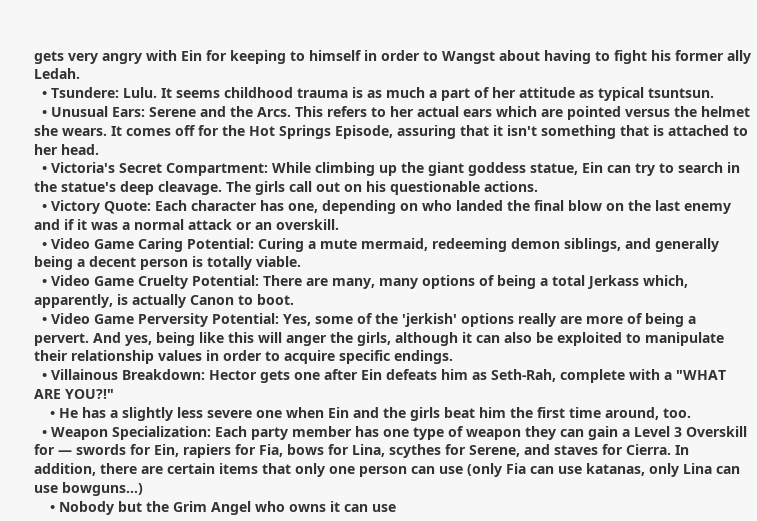gets very angry with Ein for keeping to himself in order to Wangst about having to fight his former ally Ledah.
  • Tsundere: Lulu. It seems childhood trauma is as much a part of her attitude as typical tsuntsun.
  • Unusual Ears: Serene and the Arcs. This refers to her actual ears which are pointed versus the helmet she wears. It comes off for the Hot Springs Episode, assuring that it isn't something that is attached to her head.
  • Victoria's Secret Compartment: While climbing up the giant goddess statue, Ein can try to search in the statue's deep cleavage. The girls call out on his questionable actions.
  • Victory Quote: Each character has one, depending on who landed the final blow on the last enemy and if it was a normal attack or an overskill.
  • Video Game Caring Potential: Curing a mute mermaid, redeeming demon siblings, and generally being a decent person is totally viable.
  • Video Game Cruelty Potential: There are many, many options of being a total Jerkass which, apparently, is actually Canon to boot.
  • Video Game Perversity Potential: Yes, some of the 'jerkish' options really are more of being a pervert. And yes, being like this will anger the girls, although it can also be exploited to manipulate their relationship values in order to acquire specific endings.
  • Villainous Breakdown: Hector gets one after Ein defeats him as Seth-Rah, complete with a "WHAT ARE YOU?!"
    • He has a slightly less severe one when Ein and the girls beat him the first time around, too.
  • Weapon Specialization: Each party member has one type of weapon they can gain a Level 3 Overskill for — swords for Ein, rapiers for Fia, bows for Lina, scythes for Serene, and staves for Cierra. In addition, there are certain items that only one person can use (only Fia can use katanas, only Lina can use bowguns...)
    • Nobody but the Grim Angel who owns it can use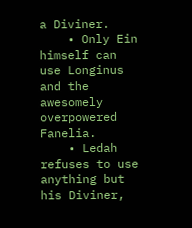a Diviner.
    • Only Ein himself can use Longinus and the awesomely overpowered Fanelia.
    • Ledah refuses to use anything but his Diviner,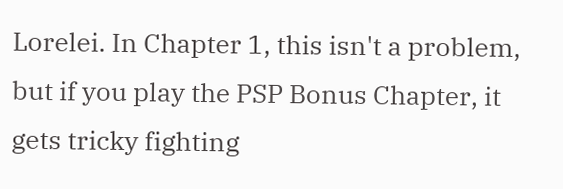Lorelei. In Chapter 1, this isn't a problem, but if you play the PSP Bonus Chapter, it gets tricky fighting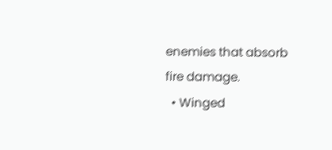enemies that absorb fire damage.
  • Winged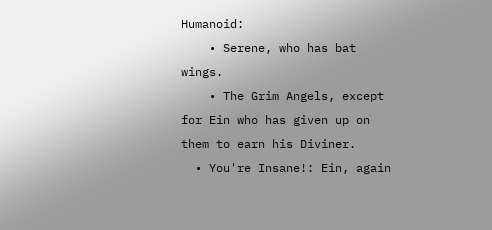Humanoid:
    • Serene, who has bat wings.
    • The Grim Angels, except for Ein who has given up on them to earn his Diviner.
  • You're Insane!: Ein, again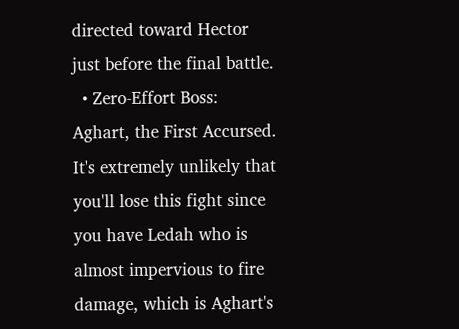directed toward Hector just before the final battle.
  • Zero-Effort Boss: Aghart, the First Accursed. It's extremely unlikely that you'll lose this fight since you have Ledah who is almost impervious to fire damage, which is Aghart's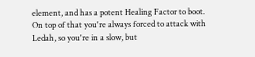element, and has a potent Healing Factor to boot. On top of that you're always forced to attack with Ledah, so you're in a slow, but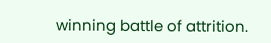winning battle of attrition.